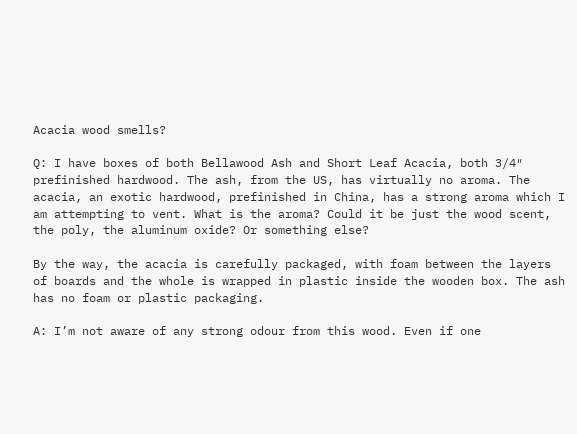Acacia wood smells?

Q: I have boxes of both Bellawood Ash and Short Leaf Acacia, both 3/4″ prefinished hardwood. The ash, from the US, has virtually no aroma. The acacia, an exotic hardwood, prefinished in China, has a strong aroma which I am attempting to vent. What is the aroma? Could it be just the wood scent, the poly, the aluminum oxide? Or something else?

By the way, the acacia is carefully packaged, with foam between the layers of boards and the whole is wrapped in plastic inside the wooden box. The ash has no foam or plastic packaging.

A: I’m not aware of any strong odour from this wood. Even if one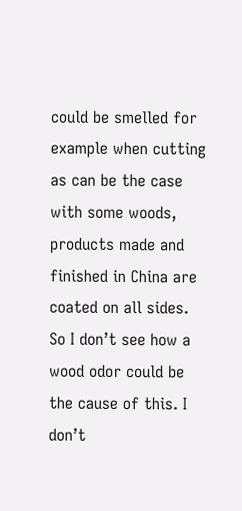could be smelled for example when cutting as can be the case with some woods, products made and finished in China are coated on all sides. So I don’t see how a wood odor could be the cause of this. I don’t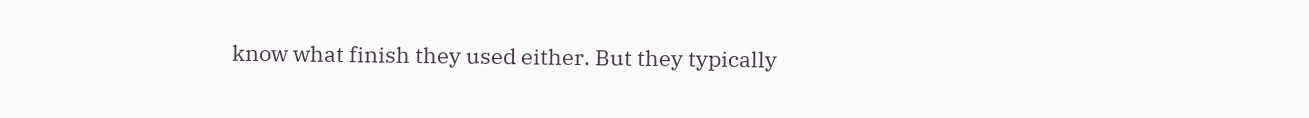know what finish they used either. But they typically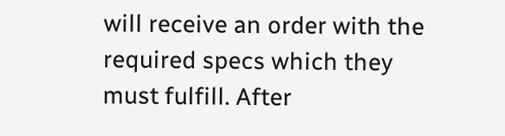will receive an order with the required specs which they must fulfill. After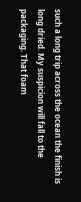such a long trip across the ocean the finish is long dried. My suspicion will fall to the packaging. That foam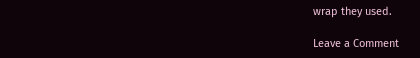wrap they used.

Leave a Comment